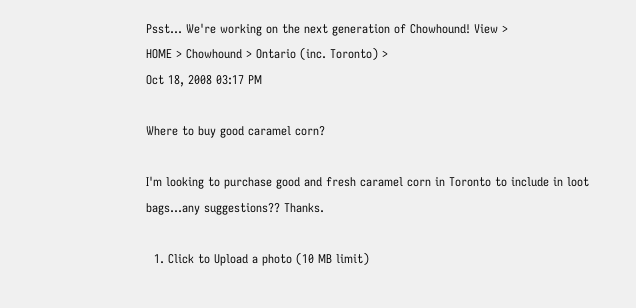Psst... We're working on the next generation of Chowhound! View >
HOME > Chowhound > Ontario (inc. Toronto) >
Oct 18, 2008 03:17 PM

Where to buy good caramel corn?

I'm looking to purchase good and fresh caramel corn in Toronto to include in loot bags...any suggestions?? Thanks.

  1. Click to Upload a photo (10 MB limit)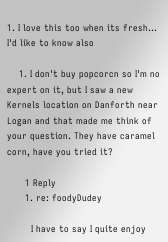1. I love this too when its fresh... I'd like to know also

    1. I don't buy popcorcn so I'm no expert on it, but I saw a new Kernels location on Danforth near Logan and that made me think of your question. They have caramel corn, have you tried it?

      1 Reply
      1. re: foodyDudey

        I have to say I quite enjoy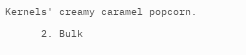Kernels' creamy caramel popcorn.

      2. Bulk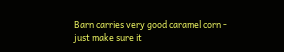Barn carries very good caramel corn - just make sure it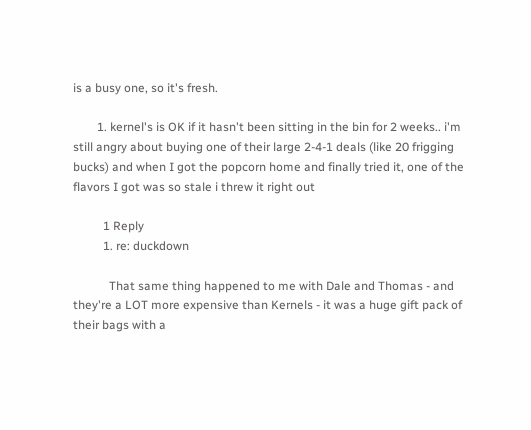is a busy one, so it's fresh.

        1. kernel's is OK if it hasn't been sitting in the bin for 2 weeks.. i'm still angry about buying one of their large 2-4-1 deals (like 20 frigging bucks) and when I got the popcorn home and finally tried it, one of the flavors I got was so stale i threw it right out

          1 Reply
          1. re: duckdown

            That same thing happened to me with Dale and Thomas - and they're a LOT more expensive than Kernels - it was a huge gift pack of their bags with a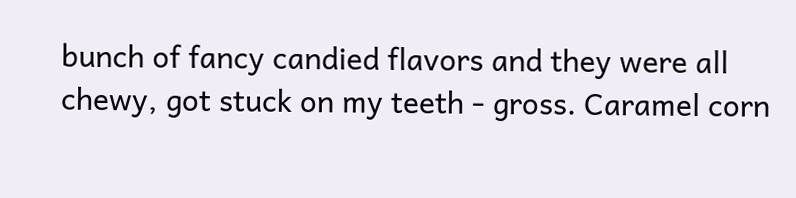bunch of fancy candied flavors and they were all chewy, got stuck on my teeth - gross. Caramel corn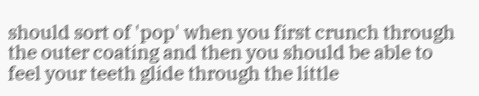should sort of 'pop' when you first crunch through the outer coating and then you should be able to feel your teeth glide through the little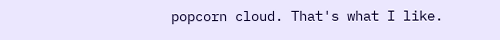popcorn cloud. That's what I like.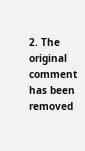2. The original comment has been removed